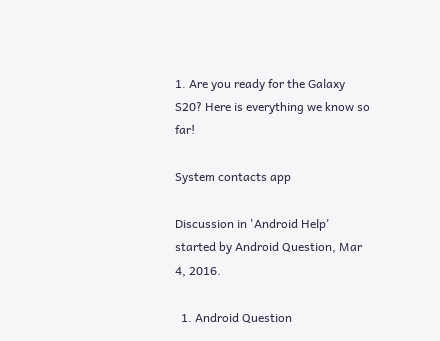1. Are you ready for the Galaxy S20? Here is everything we know so far!

System contacts app

Discussion in 'Android Help' started by Android Question, Mar 4, 2016.

  1. Android Question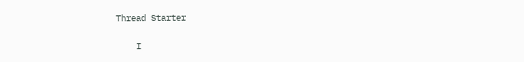Thread Starter

    I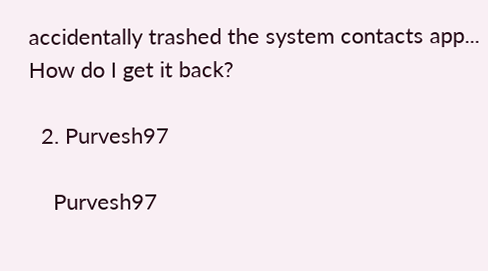accidentally trashed the system contacts app... How do I get it back?

  2. Purvesh97

    Purvesh97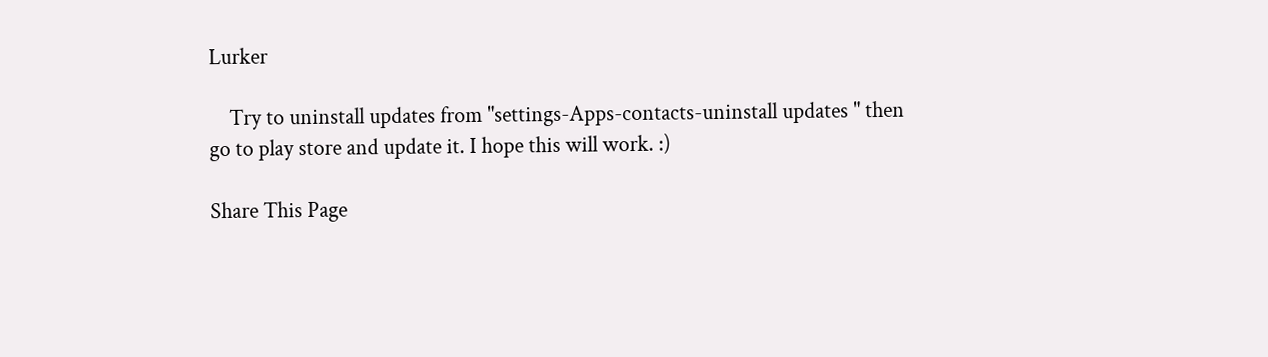Lurker

    Try to uninstall updates from "settings-Apps-contacts-uninstall updates " then go to play store and update it. I hope this will work. :)

Share This Page